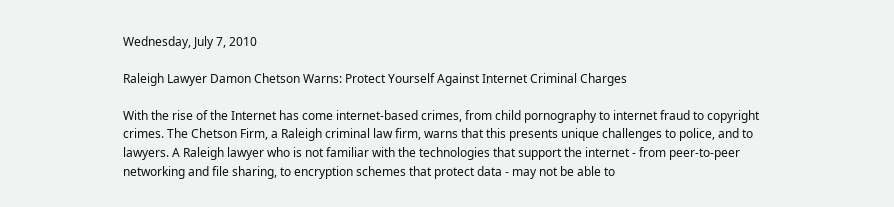Wednesday, July 7, 2010

Raleigh Lawyer Damon Chetson Warns: Protect Yourself Against Internet Criminal Charges

With the rise of the Internet has come internet-based crimes, from child pornography to internet fraud to copyright crimes. The Chetson Firm, a Raleigh criminal law firm, warns that this presents unique challenges to police, and to lawyers. A Raleigh lawyer who is not familiar with the technologies that support the internet - from peer-to-peer networking and file sharing, to encryption schemes that protect data - may not be able to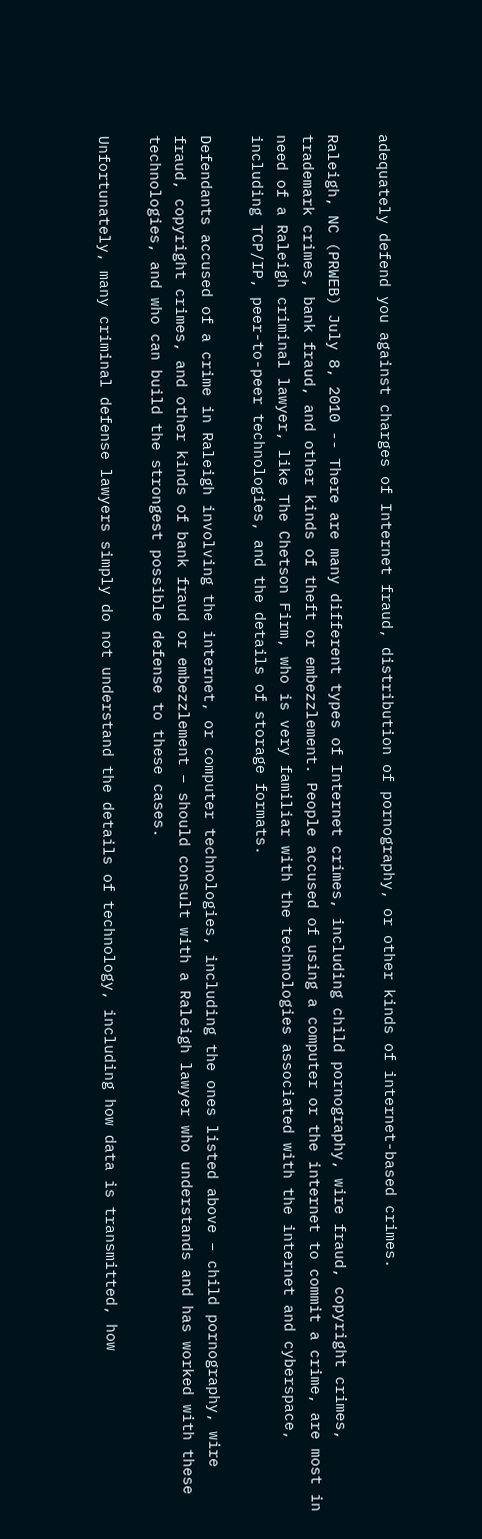adequately defend you against charges of Internet fraud, distribution of pornography, or other kinds of internet-based crimes.

Raleigh, NC (PRWEB) July 8, 2010 -- There are many different types of Internet crimes, including child pornography, wire fraud, copyright crimes, trademark crimes, bank fraud, and other kinds of theft or embezzlement. People accused of using a computer or the internet to commit a crime, are most in need of a Raleigh criminal lawyer, like The Chetson Firm, who is very familiar with the technologies associated with the internet and cyberspace, including TCP/IP, peer-to-peer technologies, and the details of storage formats.

Defendants accused of a crime in Raleigh involving the internet, or computer technologies, including the ones listed above – child pornography, wire fraud, copyright crimes, and other kinds of bank fraud or embezzlement – should consult with a Raleigh lawyer who understands and has worked with these technologies, and who can build the strongest possible defense to these cases.

Unfortunately, many criminal defense lawyers simply do not understand the details of technology, including how data is transmitted, how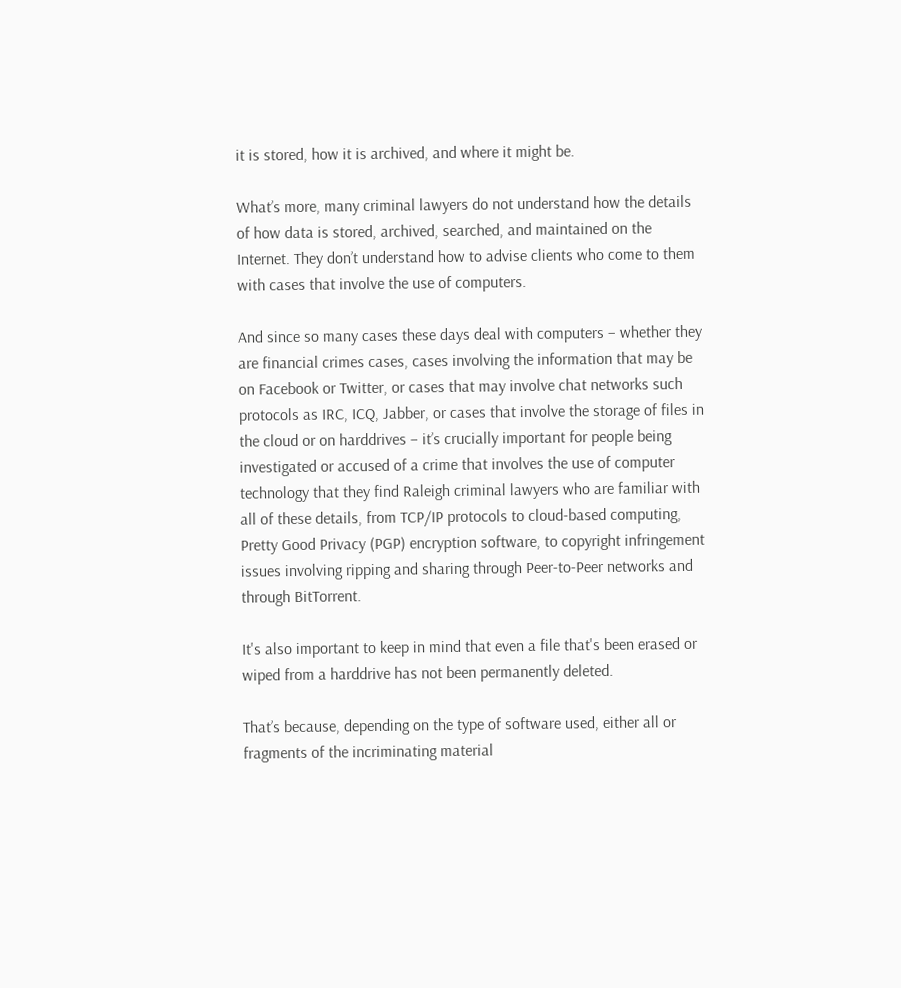it is stored, how it is archived, and where it might be.

What’s more, many criminal lawyers do not understand how the details of how data is stored, archived, searched, and maintained on the Internet. They don’t understand how to advise clients who come to them with cases that involve the use of computers.

And since so many cases these days deal with computers – whether they are financial crimes cases, cases involving the information that may be on Facebook or Twitter, or cases that may involve chat networks such protocols as IRC, ICQ, Jabber, or cases that involve the storage of files in the cloud or on harddrives – it’s crucially important for people being investigated or accused of a crime that involves the use of computer technology that they find Raleigh criminal lawyers who are familiar with all of these details, from TCP/IP protocols to cloud-based computing, Pretty Good Privacy (PGP) encryption software, to copyright infringement issues involving ripping and sharing through Peer-to-Peer networks and through BitTorrent.

It's also important to keep in mind that even a file that's been erased or wiped from a harddrive has not been permanently deleted.

That’s because, depending on the type of software used, either all or fragments of the incriminating material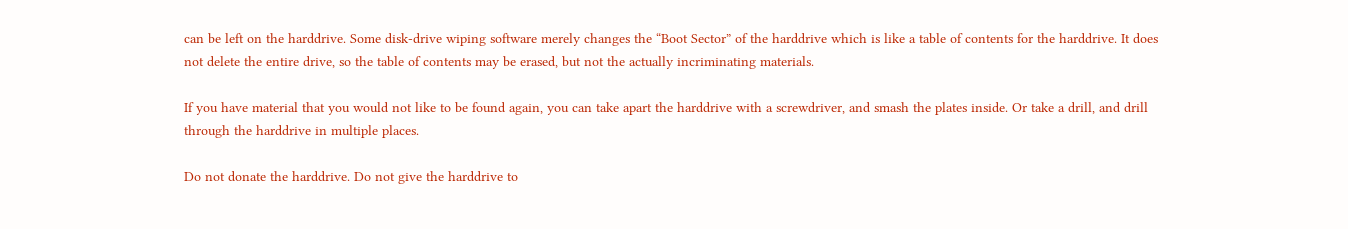can be left on the harddrive. Some disk-drive wiping software merely changes the “Boot Sector” of the harddrive which is like a table of contents for the harddrive. It does not delete the entire drive, so the table of contents may be erased, but not the actually incriminating materials.

If you have material that you would not like to be found again, you can take apart the harddrive with a screwdriver, and smash the plates inside. Or take a drill, and drill through the harddrive in multiple places.

Do not donate the harddrive. Do not give the harddrive to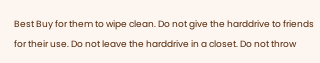Best Buy for them to wipe clean. Do not give the harddrive to friends for their use. Do not leave the harddrive in a closet. Do not throw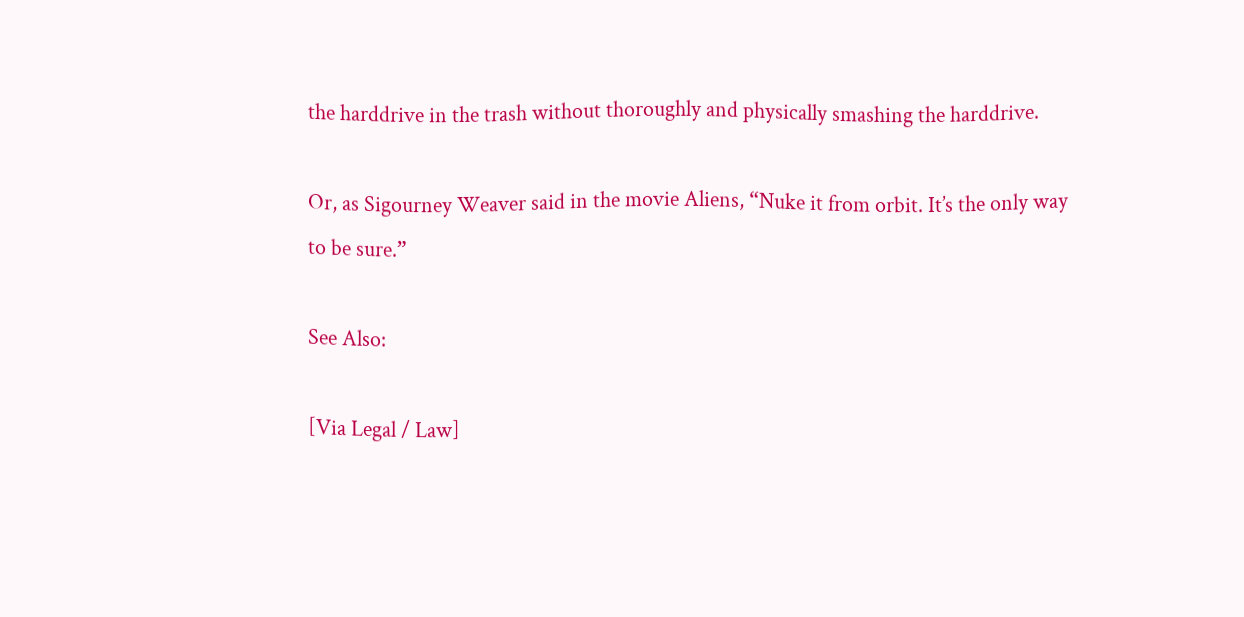the harddrive in the trash without thoroughly and physically smashing the harddrive.

Or, as Sigourney Weaver said in the movie Aliens, “Nuke it from orbit. It’s the only way to be sure.”

See Also:

[Via Legal / Law]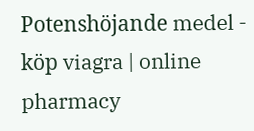Potenshöjande medel - köp viagra | online pharmacy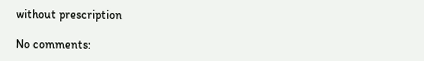without prescription

No comments: